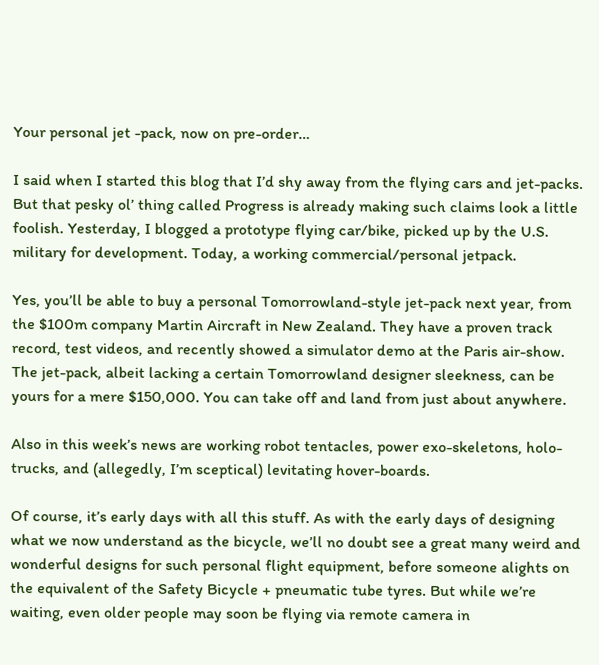Your personal jet -pack, now on pre-order…

I said when I started this blog that I’d shy away from the flying cars and jet-packs. But that pesky ol’ thing called Progress is already making such claims look a little foolish. Yesterday, I blogged a prototype flying car/bike, picked up by the U.S. military for development. Today, a working commercial/personal jetpack.

Yes, you’ll be able to buy a personal Tomorrowland-style jet-pack next year, from the $100m company Martin Aircraft in New Zealand. They have a proven track record, test videos, and recently showed a simulator demo at the Paris air-show. The jet-pack, albeit lacking a certain Tomorrowland designer sleekness, can be yours for a mere $150,000. You can take off and land from just about anywhere.

Also in this week’s news are working robot tentacles, power exo-skeletons, holo-trucks, and (allegedly, I’m sceptical) levitating hover-boards.

Of course, it’s early days with all this stuff. As with the early days of designing what we now understand as the bicycle, we’ll no doubt see a great many weird and wonderful designs for such personal flight equipment, before someone alights on the equivalent of the Safety Bicycle + pneumatic tube tyres. But while we’re waiting, even older people may soon be flying via remote camera in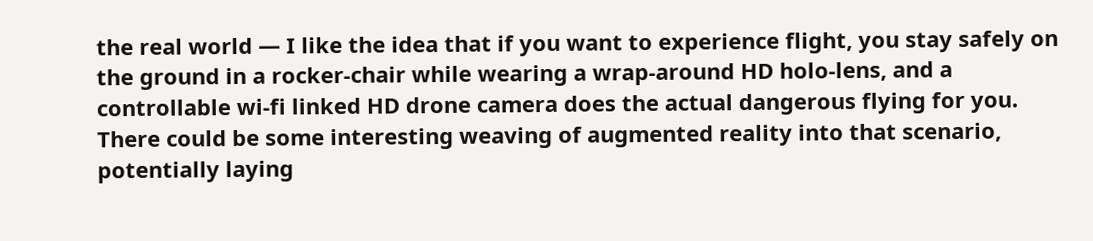the real world — I like the idea that if you want to experience flight, you stay safely on the ground in a rocker-chair while wearing a wrap-around HD holo-lens, and a controllable wi-fi linked HD drone camera does the actual dangerous flying for you. There could be some interesting weaving of augmented reality into that scenario, potentially laying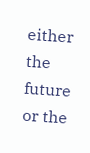either the future or the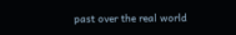past over the real world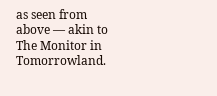as seen from above — akin to The Monitor in Tomorrowland.